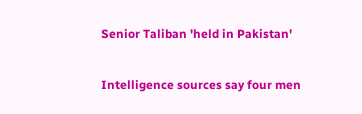Senior Taliban 'held in Pakistan'

Intelligence sources say four men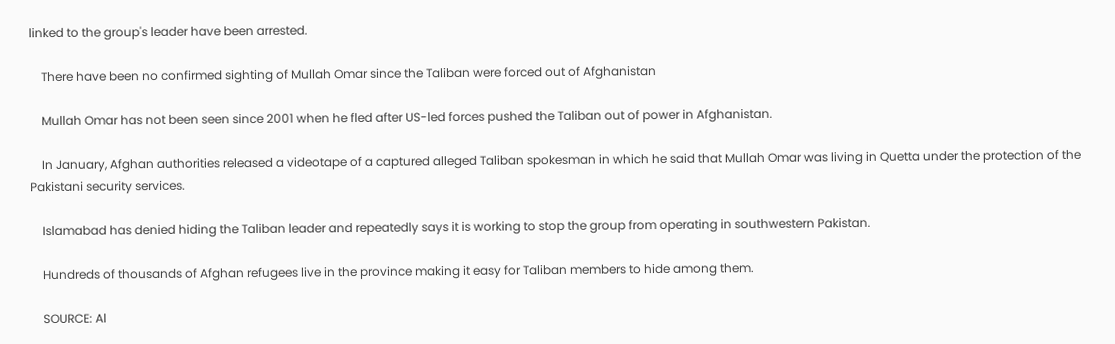linked to the group's leader have been arrested.

    There have been no confirmed sighting of Mullah Omar since the Taliban were forced out of Afghanistan

    Mullah Omar has not been seen since 2001 when he fled after US-led forces pushed the Taliban out of power in Afghanistan.

    In January, Afghan authorities released a videotape of a captured alleged Taliban spokesman in which he said that Mullah Omar was living in Quetta under the protection of the Pakistani security services.

    Islamabad has denied hiding the Taliban leader and repeatedly says it is working to stop the group from operating in southwestern Pakistan.

    Hundreds of thousands of Afghan refugees live in the province making it easy for Taliban members to hide among them.

    SOURCE: Al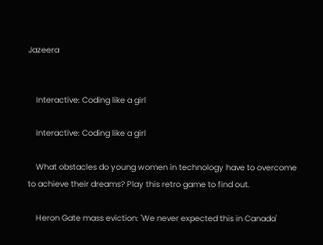Jazeera


    Interactive: Coding like a girl

    Interactive: Coding like a girl

    What obstacles do young women in technology have to overcome to achieve their dreams? Play this retro game to find out.

    Heron Gate mass eviction: 'We never expected this in Canada'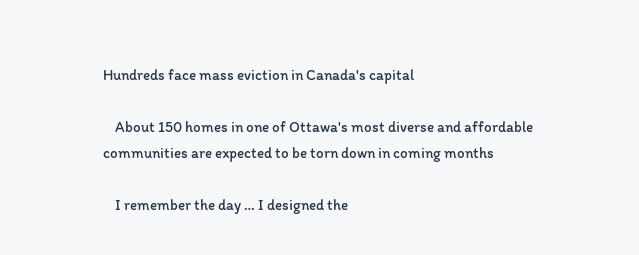Hundreds face mass eviction in Canada's capital

    About 150 homes in one of Ottawa's most diverse and affordable communities are expected to be torn down in coming months

    I remember the day … I designed the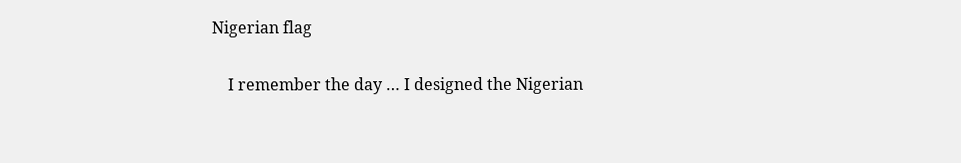Nigerian flag

    I remember the day … I designed the Nigerian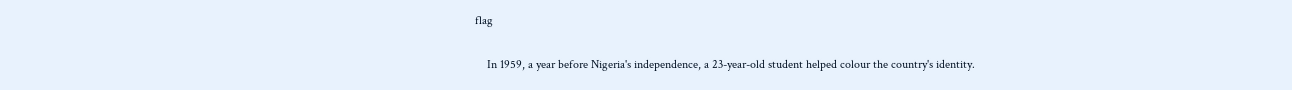flag

    In 1959, a year before Nigeria's independence, a 23-year-old student helped colour the country's identity.